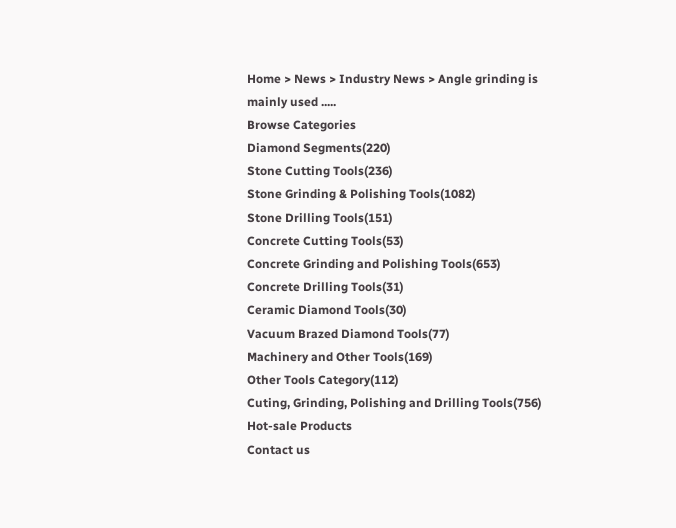Home > News > Industry News > Angle grinding is mainly used .....
Browse Categories
Diamond Segments(220)
Stone Cutting Tools(236)
Stone Grinding & Polishing Tools(1082)
Stone Drilling Tools(151)
Concrete Cutting Tools(53)
Concrete Grinding and Polishing Tools(653)
Concrete Drilling Tools(31)
Ceramic Diamond Tools(30)
Vacuum Brazed Diamond Tools(77)
Machinery and Other Tools(169)
Other Tools Category(112)
Cuting, Grinding, Polishing and Drilling Tools(756)
Hot-sale Products
Contact us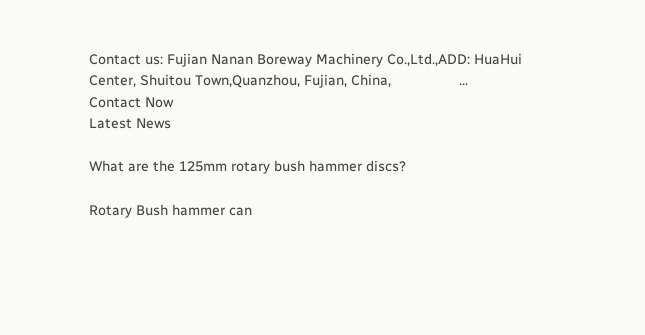Contact us: Fujian Nanan Boreway Machinery Co.,Ltd.,ADD: HuaHui Center, Shuitou Town,Quanzhou, Fujian, China,                 ...
Contact Now
Latest News

What are the 125mm rotary bush hammer discs?

Rotary Bush hammer can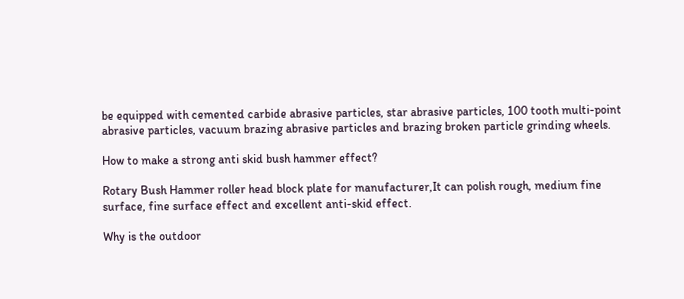be equipped with cemented carbide abrasive particles, star abrasive particles, 100 tooth multi-point abrasive particles, vacuum brazing abrasive particles and brazing broken particle grinding wheels.

How to make a strong anti skid bush hammer effect?

Rotary Bush Hammer roller head block plate for manufacturer,It can polish rough, medium fine surface, fine surface effect and excellent anti-skid effect.

Why is the outdoor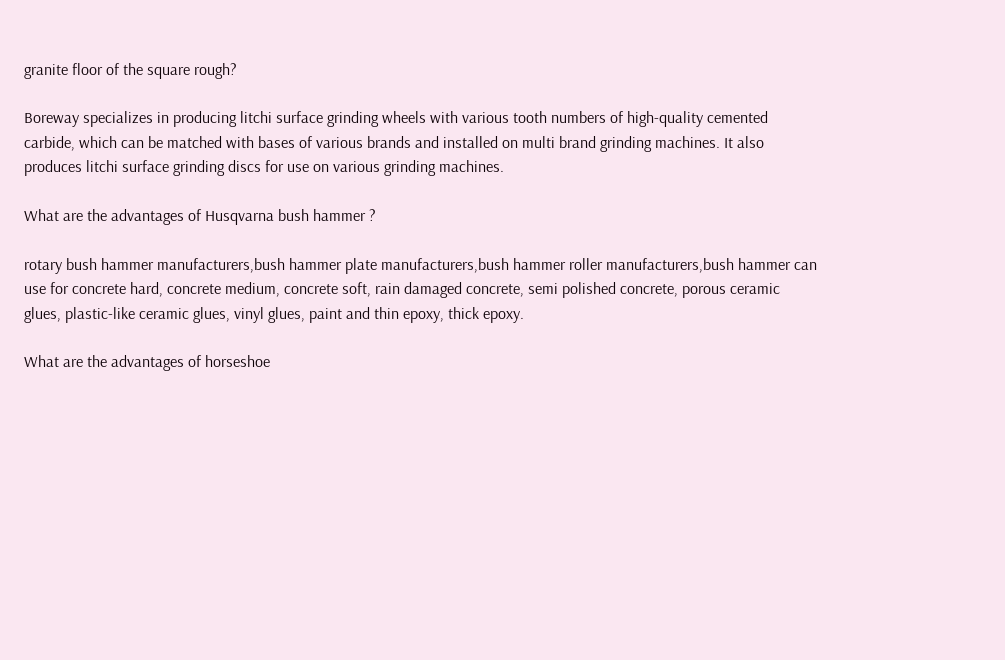granite floor of the square rough?

Boreway specializes in producing litchi surface grinding wheels with various tooth numbers of high-quality cemented carbide, which can be matched with bases of various brands and installed on multi brand grinding machines. It also produces litchi surface grinding discs for use on various grinding machines.

What are the advantages of Husqvarna bush hammer ?

rotary bush hammer manufacturers,bush hammer plate manufacturers,bush hammer roller manufacturers,bush hammer can use for concrete hard, concrete medium, concrete soft, rain damaged concrete, semi polished concrete, porous ceramic glues, plastic-like ceramic glues, vinyl glues, paint and thin epoxy, thick epoxy.

What are the advantages of horseshoe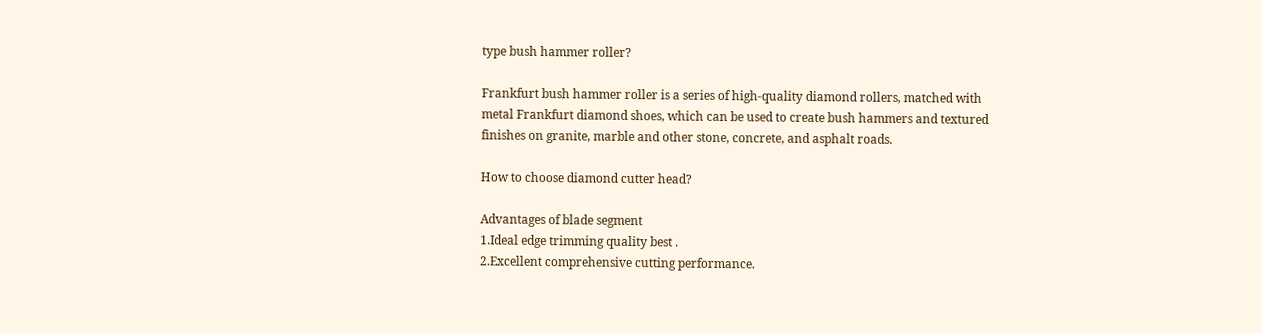type bush hammer roller?

Frankfurt bush hammer roller is a series of high-quality diamond rollers, matched with metal Frankfurt diamond shoes, which can be used to create bush hammers and textured finishes on granite, marble and other stone, concrete, and asphalt roads.

How to choose diamond cutter head?

Advantages of blade segment
1.Ideal edge trimming quality best .
2.Excellent comprehensive cutting performance.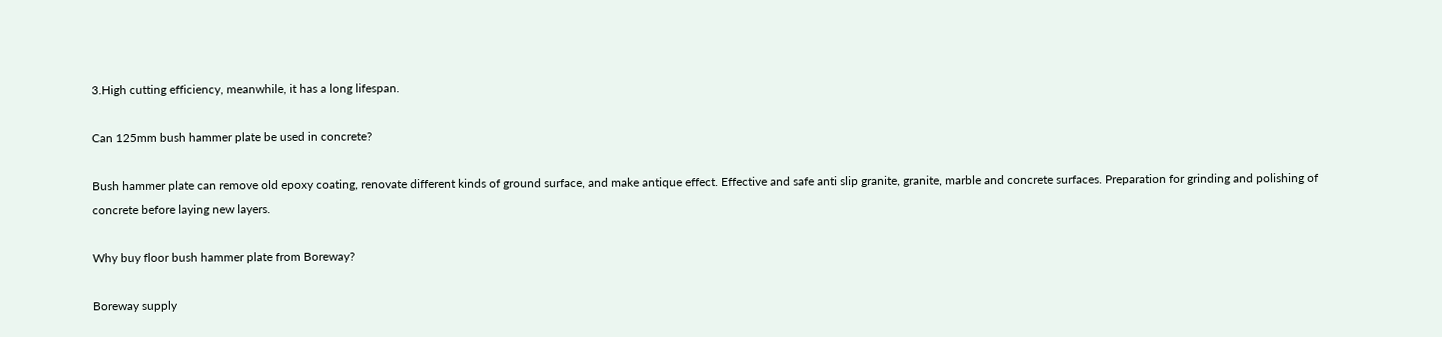3.High cutting efficiency, meanwhile, it has a long lifespan.

Can 125mm bush hammer plate be used in concrete?

Bush hammer plate can remove old epoxy coating, renovate different kinds of ground surface, and make antique effect. Effective and safe anti slip granite, granite, marble and concrete surfaces. Preparation for grinding and polishing of concrete before laying new layers.

Why buy floor bush hammer plate from Boreway?

Boreway supply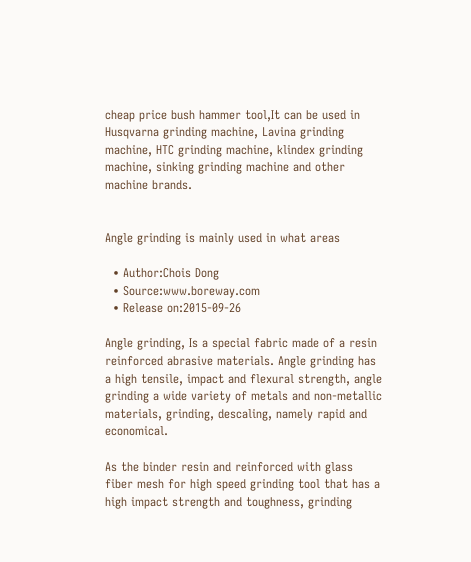cheap price bush hammer tool,It can be used in Husqvarna grinding machine, Lavina grinding machine, HTC grinding machine, klindex grinding machine, sinking grinding machine and other machine brands.


Angle grinding is mainly used in what areas

  • Author:Chois Dong
  • Source:www.boreway.com
  • Release on:2015-09-26

Angle grinding, Is a special fabric made of a resin reinforced abrasive materials. Angle grinding has a high tensile, impact and flexural strength, angle grinding a wide variety of metals and non-metallic materials, grinding, descaling, namely rapid and economical.

As the binder resin and reinforced with glass fiber mesh for high speed grinding tool that has a high impact strength and toughness, grinding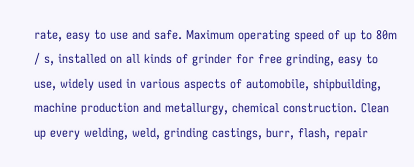rate, easy to use and safe. Maximum operating speed of up to 80m / s, installed on all kinds of grinder for free grinding, easy to use, widely used in various aspects of automobile, shipbuilding, machine production and metallurgy, chemical construction. Clean up every welding, weld, grinding castings, burr, flash, repair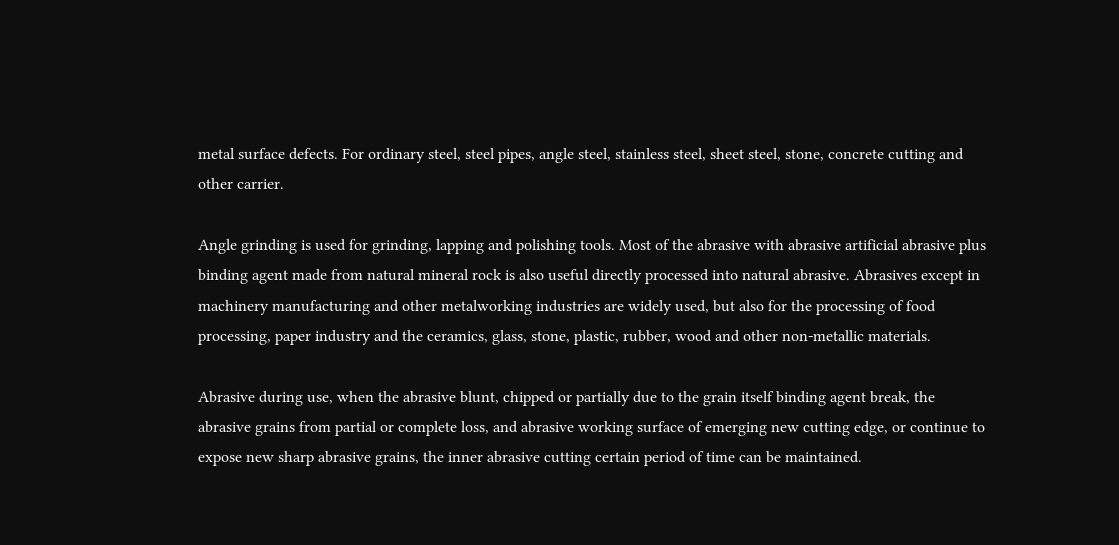metal surface defects. For ordinary steel, steel pipes, angle steel, stainless steel, sheet steel, stone, concrete cutting and other carrier.

Angle grinding is used for grinding, lapping and polishing tools. Most of the abrasive with abrasive artificial abrasive plus binding agent made from natural mineral rock is also useful directly processed into natural abrasive. Abrasives except in machinery manufacturing and other metalworking industries are widely used, but also for the processing of food processing, paper industry and the ceramics, glass, stone, plastic, rubber, wood and other non-metallic materials.

Abrasive during use, when the abrasive blunt, chipped or partially due to the grain itself binding agent break, the abrasive grains from partial or complete loss, and abrasive working surface of emerging new cutting edge, or continue to expose new sharp abrasive grains, the inner abrasive cutting certain period of time can be maintained.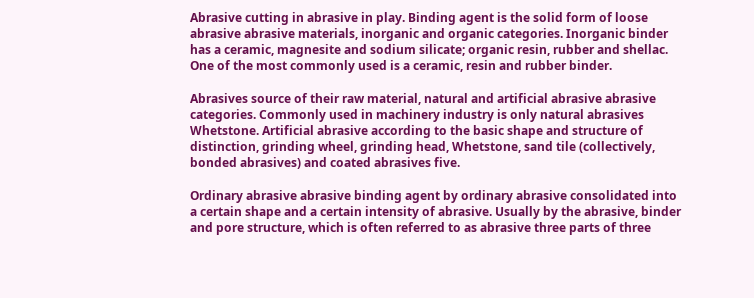Abrasive cutting in abrasive in play. Binding agent is the solid form of loose abrasive abrasive materials, inorganic and organic categories. Inorganic binder has a ceramic, magnesite and sodium silicate; organic resin, rubber and shellac. One of the most commonly used is a ceramic, resin and rubber binder.

Abrasives source of their raw material, natural and artificial abrasive abrasive categories. Commonly used in machinery industry is only natural abrasives Whetstone. Artificial abrasive according to the basic shape and structure of distinction, grinding wheel, grinding head, Whetstone, sand tile (collectively, bonded abrasives) and coated abrasives five.

Ordinary abrasive abrasive binding agent by ordinary abrasive consolidated into a certain shape and a certain intensity of abrasive. Usually by the abrasive, binder and pore structure, which is often referred to as abrasive three parts of three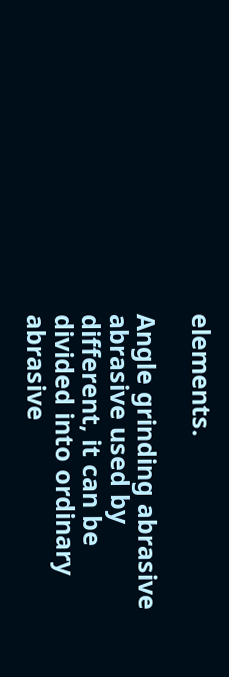elements.

Angle grinding abrasive abrasive used by different, it can be divided into ordinary abrasive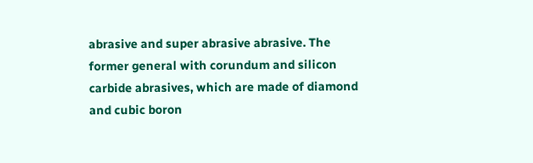abrasive and super abrasive abrasive. The former general with corundum and silicon carbide abrasives, which are made of diamond and cubic boron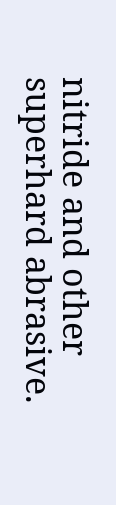nitride and other superhard abrasive.